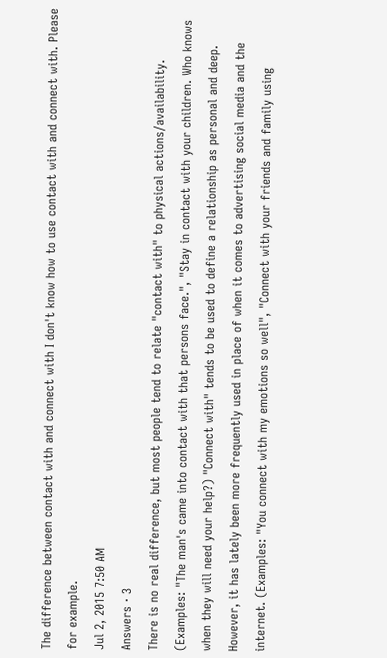The difference between contact with and connect with I don't know how to use contact with and connect with. Please for example.
Jul 2, 2015 7:50 AM
Answers · 3
There is no real difference, but most people tend to relate "contact with" to physical actions/availability. (Examples: "The man's came into contact with that persons face.", "Stay in contact with your children. Who knows when they will need your help?) "Connect with" tends to be used to define a relationship as personal and deep. However, it has lately been more frequently used in place of when it comes to advertising social media and the internet. (Examples: "You connect with my emotions so well", "Connect with your friends and family using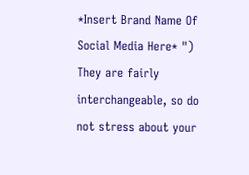*Insert Brand Name Of Social Media Here* ") They are fairly interchangeable, so do not stress about your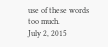use of these words too much.
July 2, 2015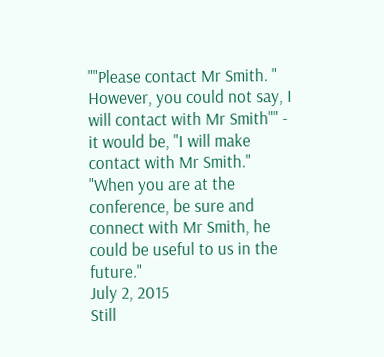""Please contact Mr Smith. " However, you could not say, I will contact with Mr Smith"" - it would be, "I will make contact with Mr Smith." "When you are at the conference, be sure and connect with Mr Smith, he could be useful to us in the future."
July 2, 2015
Still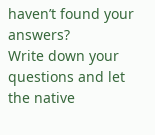haven’t found your answers?
Write down your questions and let the native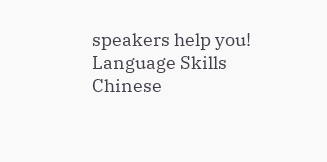speakers help you!
Language Skills
Chinese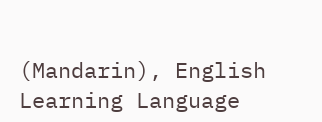(Mandarin), English
Learning Language